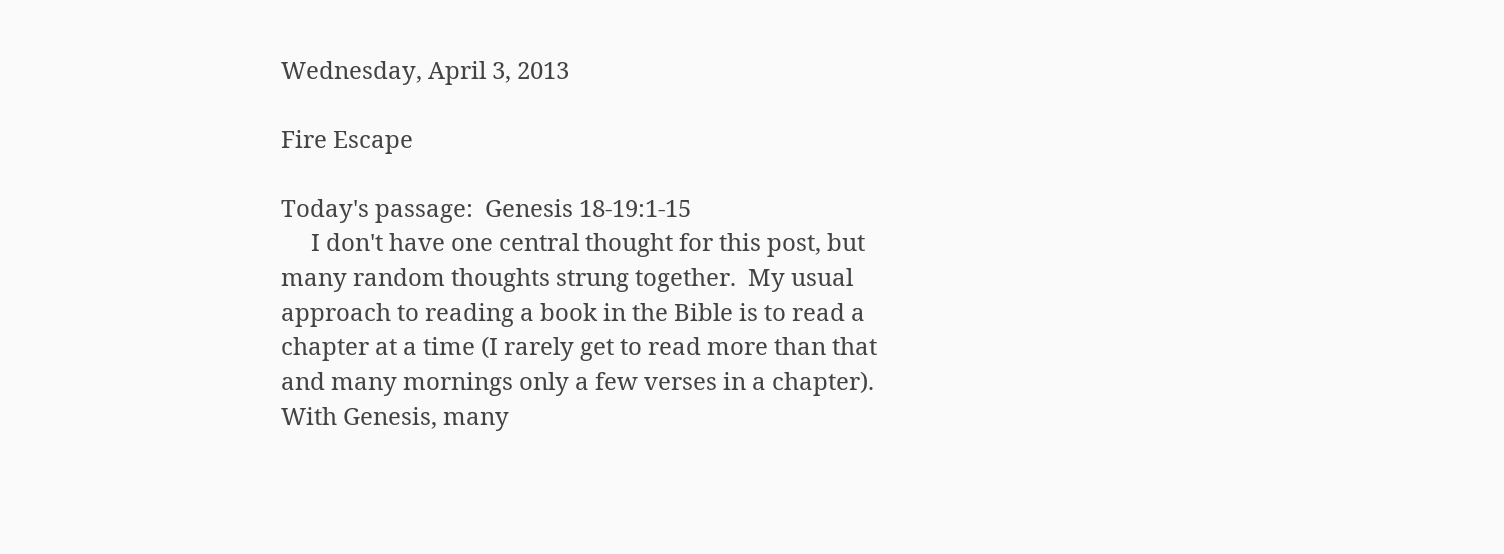Wednesday, April 3, 2013

Fire Escape

Today's passage:  Genesis 18-19:1-15
     I don't have one central thought for this post, but many random thoughts strung together.  My usual approach to reading a book in the Bible is to read a chapter at a time (I rarely get to read more than that and many mornings only a few verses in a chapter).  With Genesis, many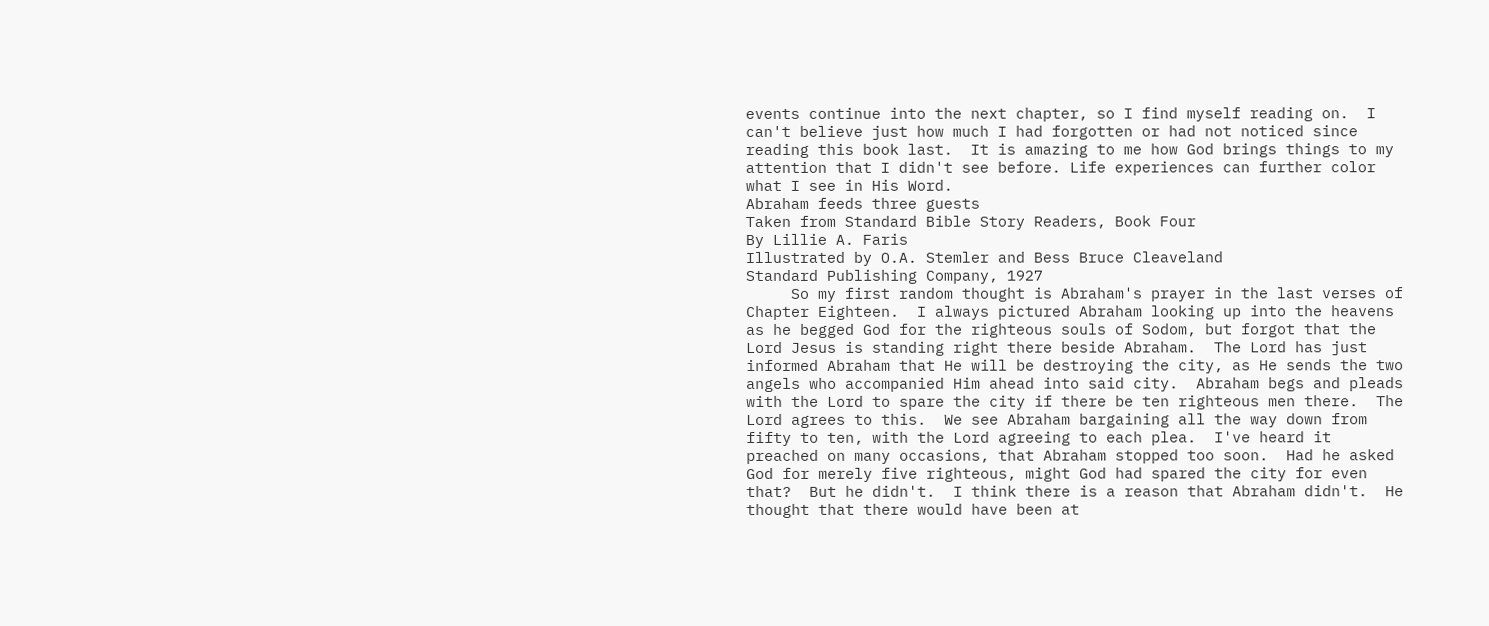events continue into the next chapter, so I find myself reading on.  I can't believe just how much I had forgotten or had not noticed since reading this book last.  It is amazing to me how God brings things to my attention that I didn't see before. Life experiences can further color what I see in His Word.
Abraham feeds three guests
Taken from Standard Bible Story Readers, Book Four
By Lillie A. Faris
Illustrated by O.A. Stemler and Bess Bruce Cleaveland
Standard Publishing Company, 1927
     So my first random thought is Abraham's prayer in the last verses of Chapter Eighteen.  I always pictured Abraham looking up into the heavens as he begged God for the righteous souls of Sodom, but forgot that the Lord Jesus is standing right there beside Abraham.  The Lord has just informed Abraham that He will be destroying the city, as He sends the two angels who accompanied Him ahead into said city.  Abraham begs and pleads with the Lord to spare the city if there be ten righteous men there.  The Lord agrees to this.  We see Abraham bargaining all the way down from fifty to ten, with the Lord agreeing to each plea.  I've heard it preached on many occasions, that Abraham stopped too soon.  Had he asked God for merely five righteous, might God had spared the city for even that?  But he didn't.  I think there is a reason that Abraham didn't.  He thought that there would have been at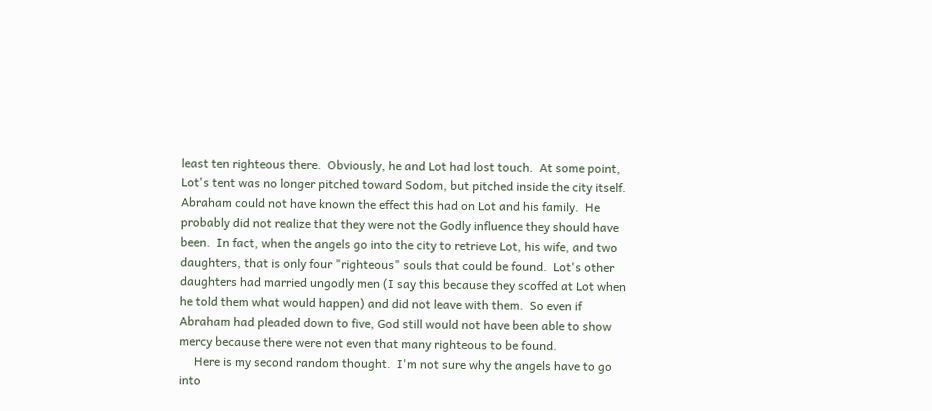least ten righteous there.  Obviously, he and Lot had lost touch.  At some point, Lot's tent was no longer pitched toward Sodom, but pitched inside the city itself.  Abraham could not have known the effect this had on Lot and his family.  He probably did not realize that they were not the Godly influence they should have been.  In fact, when the angels go into the city to retrieve Lot, his wife, and two daughters, that is only four "righteous" souls that could be found.  Lot's other daughters had married ungodly men (I say this because they scoffed at Lot when he told them what would happen) and did not leave with them.  So even if Abraham had pleaded down to five, God still would not have been able to show mercy because there were not even that many righteous to be found.
     Here is my second random thought.  I'm not sure why the angels have to go into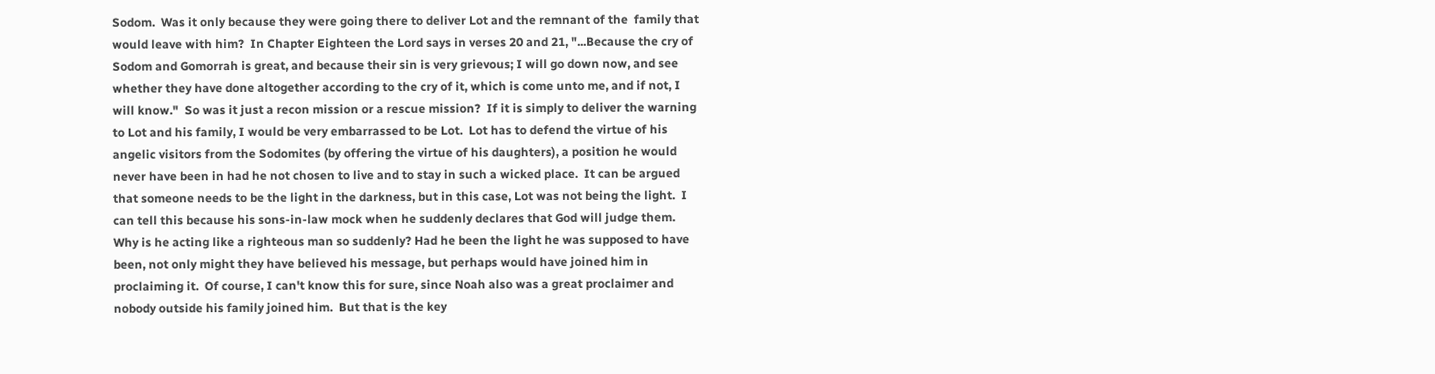Sodom.  Was it only because they were going there to deliver Lot and the remnant of the  family that would leave with him?  In Chapter Eighteen the Lord says in verses 20 and 21, "...Because the cry of Sodom and Gomorrah is great, and because their sin is very grievous; I will go down now, and see whether they have done altogether according to the cry of it, which is come unto me, and if not, I will know."  So was it just a recon mission or a rescue mission?  If it is simply to deliver the warning to Lot and his family, I would be very embarrassed to be Lot.  Lot has to defend the virtue of his angelic visitors from the Sodomites (by offering the virtue of his daughters), a position he would never have been in had he not chosen to live and to stay in such a wicked place.  It can be argued that someone needs to be the light in the darkness, but in this case, Lot was not being the light.  I can tell this because his sons-in-law mock when he suddenly declares that God will judge them.  Why is he acting like a righteous man so suddenly? Had he been the light he was supposed to have been, not only might they have believed his message, but perhaps would have joined him in proclaiming it.  Of course, I can't know this for sure, since Noah also was a great proclaimer and nobody outside his family joined him.  But that is the key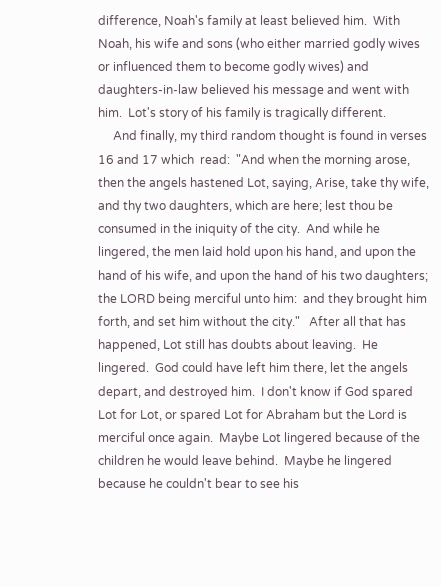difference, Noah's family at least believed him.  With Noah, his wife and sons (who either married godly wives or influenced them to become godly wives) and daughters-in-law believed his message and went with him.  Lot's story of his family is tragically different.
     And finally, my third random thought is found in verses 16 and 17 which  read:  "And when the morning arose, then the angels hastened Lot, saying, Arise, take thy wife, and thy two daughters, which are here; lest thou be consumed in the iniquity of the city.  And while he lingered, the men laid hold upon his hand, and upon the hand of his wife, and upon the hand of his two daughters; the LORD being merciful unto him:  and they brought him forth, and set him without the city."   After all that has happened, Lot still has doubts about leaving.  He lingered.  God could have left him there, let the angels depart, and destroyed him.  I don't know if God spared Lot for Lot, or spared Lot for Abraham but the Lord is merciful once again.  Maybe Lot lingered because of the children he would leave behind.  Maybe he lingered because he couldn't bear to see his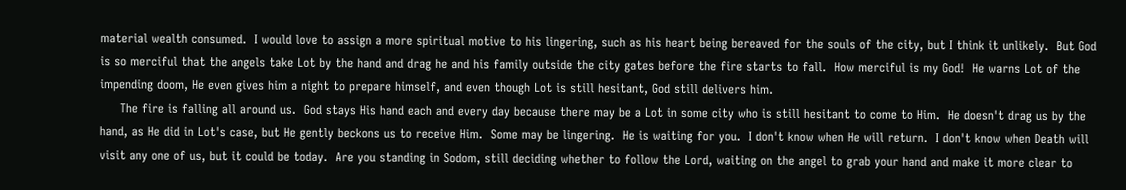material wealth consumed.  I would love to assign a more spiritual motive to his lingering, such as his heart being bereaved for the souls of the city, but I think it unlikely.  But God is so merciful that the angels take Lot by the hand and drag he and his family outside the city gates before the fire starts to fall.  How merciful is my God!  He warns Lot of the impending doom, He even gives him a night to prepare himself, and even though Lot is still hesitant, God still delivers him.
     The fire is falling all around us.  God stays His hand each and every day because there may be a Lot in some city who is still hesitant to come to Him.  He doesn't drag us by the hand, as He did in Lot's case, but He gently beckons us to receive Him.  Some may be lingering.  He is waiting for you.  I don't know when He will return.  I don't know when Death will visit any one of us, but it could be today.  Are you standing in Sodom, still deciding whether to follow the Lord, waiting on the angel to grab your hand and make it more clear to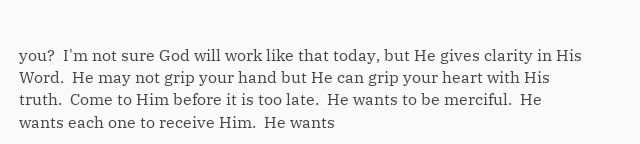you?  I'm not sure God will work like that today, but He gives clarity in His Word.  He may not grip your hand but He can grip your heart with His truth.  Come to Him before it is too late.  He wants to be merciful.  He wants each one to receive Him.  He wants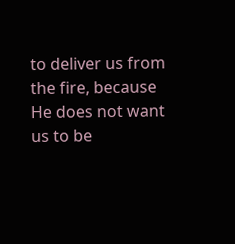to deliver us from the fire, because He does not want us to be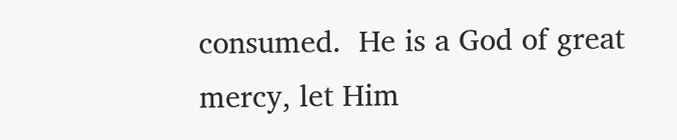consumed.  He is a God of great mercy, let Him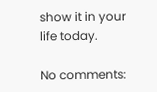show it in your life today.

No comments: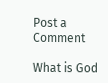Post a Comment

What is God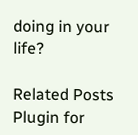doing in your life?

Related Posts Plugin for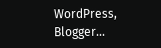WordPress, Blogger...